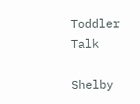Toddler Talk

Shelby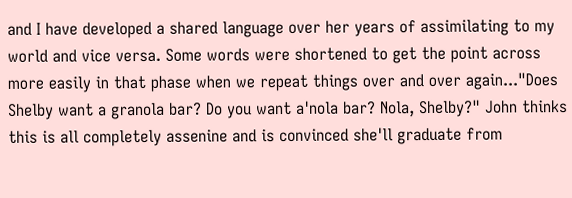and I have developed a shared language over her years of assimilating to my world and vice versa. Some words were shortened to get the point across more easily in that phase when we repeat things over and over again..."Does Shelby want a granola bar? Do you want a'nola bar? Nola, Shelby?" John thinks this is all completely assenine and is convinced she'll graduate from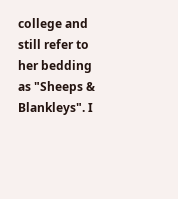college and still refer to her bedding as "Sheeps & Blankleys". I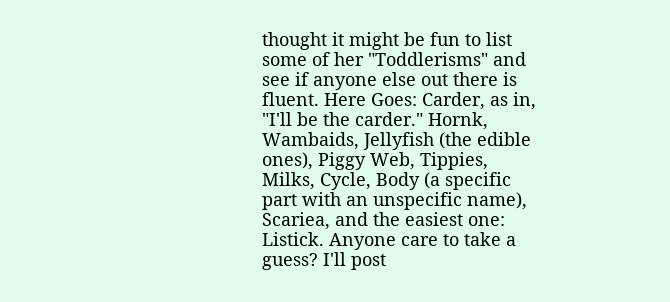thought it might be fun to list some of her "Toddlerisms" and see if anyone else out there is fluent. Here Goes: Carder, as in, "I'll be the carder." Hornk, Wambaids, Jellyfish (the edible ones), Piggy Web, Tippies, Milks, Cycle, Body (a specific part with an unspecific name), Scariea, and the easiest one: Listick. Anyone care to take a guess? I'll post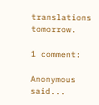translations tomorrow.

1 comment:

Anonymous said...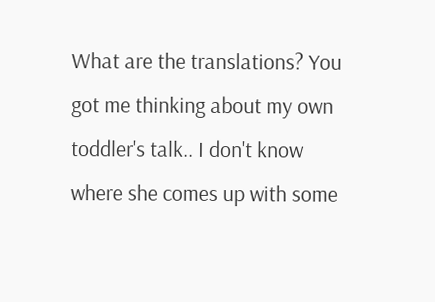What are the translations? You got me thinking about my own toddler's talk.. I don't know where she comes up with some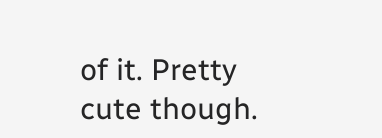of it. Pretty cute though.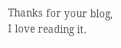Thanks for your blog, I love reading it.